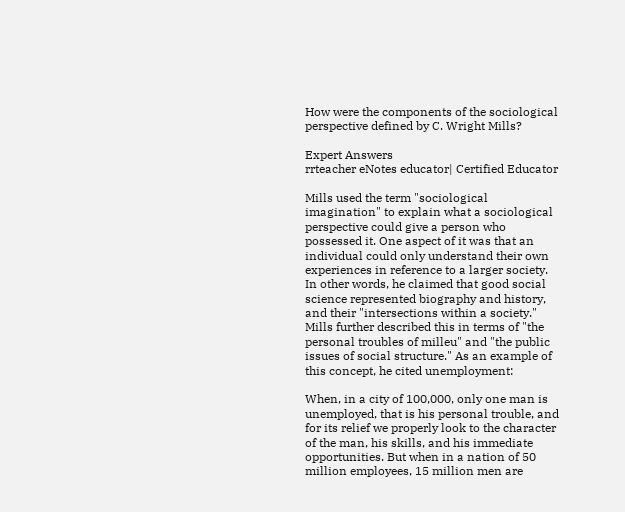How were the components of the sociological perspective defined by C. Wright Mills?

Expert Answers
rrteacher eNotes educator| Certified Educator

Mills used the term "sociological imagination" to explain what a sociological perspective could give a person who possessed it. One aspect of it was that an individual could only understand their own experiences in reference to a larger society. In other words, he claimed that good social science represented biography and history, and their "intersections within a society." Mills further described this in terms of "the personal troubles of milleu" and "the public issues of social structure." As an example of this concept, he cited unemployment:

When, in a city of 100,000, only one man is unemployed, that is his personal trouble, and for its relief we properly look to the character of the man, his skills, and his immediate opportunities. But when in a nation of 50 million employees, 15 million men are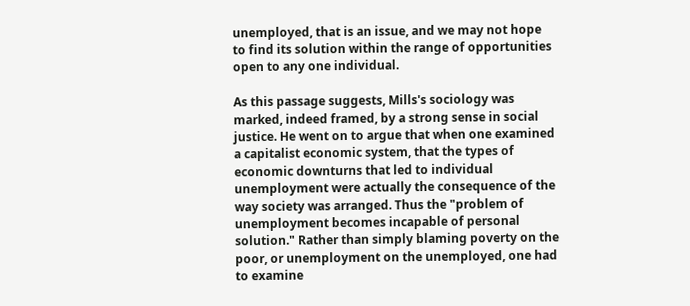unemployed, that is an issue, and we may not hope to find its solution within the range of opportunities open to any one individual.

As this passage suggests, Mills's sociology was marked, indeed framed, by a strong sense in social justice. He went on to argue that when one examined a capitalist economic system, that the types of economic downturns that led to individual unemployment were actually the consequence of the way society was arranged. Thus the "problem of unemployment becomes incapable of personal solution." Rather than simply blaming poverty on the poor, or unemployment on the unemployed, one had to examine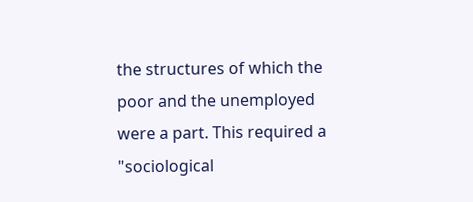the structures of which the poor and the unemployed were a part. This required a "sociological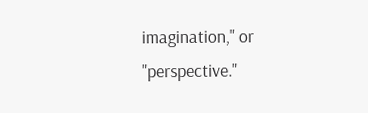imagination," or "perspective."